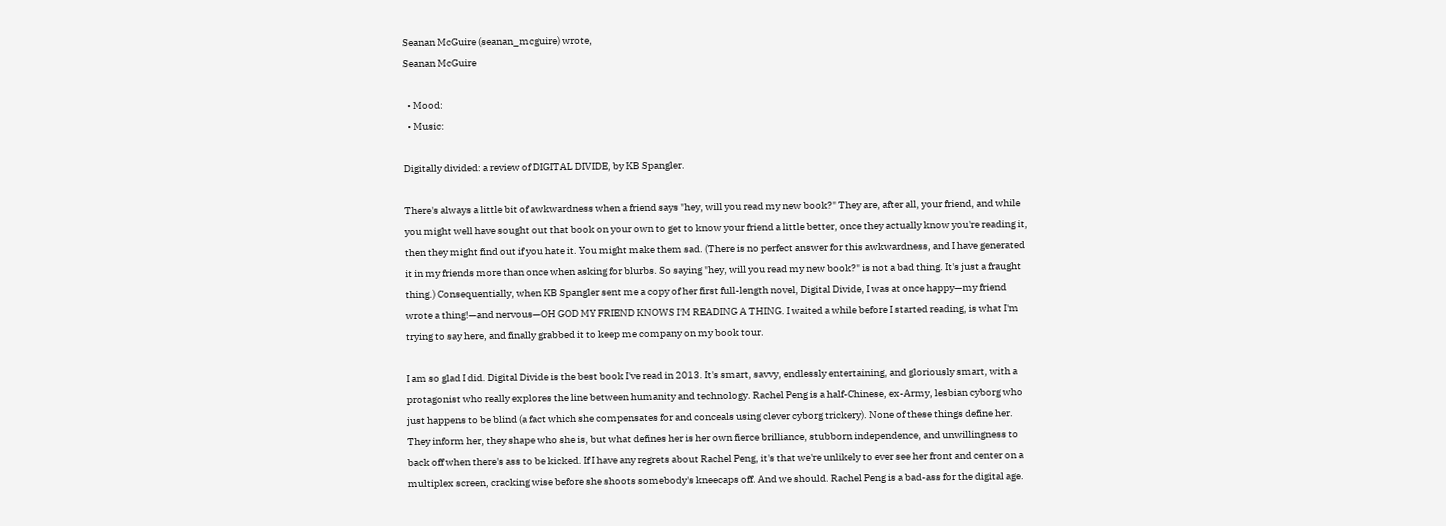Seanan McGuire (seanan_mcguire) wrote,
Seanan McGuire

  • Mood:
  • Music:

Digitally divided: a review of DIGITAL DIVIDE, by KB Spangler.

There's always a little bit of awkwardness when a friend says "hey, will you read my new book?" They are, after all, your friend, and while you might well have sought out that book on your own to get to know your friend a little better, once they actually know you're reading it, then they might find out if you hate it. You might make them sad. (There is no perfect answer for this awkwardness, and I have generated it in my friends more than once when asking for blurbs. So saying "hey, will you read my new book?" is not a bad thing. It's just a fraught thing.) Consequentially, when KB Spangler sent me a copy of her first full-length novel, Digital Divide, I was at once happy—my friend wrote a thing!—and nervous—OH GOD MY FRIEND KNOWS I'M READING A THING. I waited a while before I started reading, is what I'm trying to say here, and finally grabbed it to keep me company on my book tour.

I am so glad I did. Digital Divide is the best book I've read in 2013. It's smart, savvy, endlessly entertaining, and gloriously smart, with a protagonist who really explores the line between humanity and technology. Rachel Peng is a half-Chinese, ex-Army, lesbian cyborg who just happens to be blind (a fact which she compensates for and conceals using clever cyborg trickery). None of these things define her. They inform her, they shape who she is, but what defines her is her own fierce brilliance, stubborn independence, and unwillingness to back off when there's ass to be kicked. If I have any regrets about Rachel Peng, it's that we're unlikely to ever see her front and center on a multiplex screen, cracking wise before she shoots somebody's kneecaps off. And we should. Rachel Peng is a bad-ass for the digital age.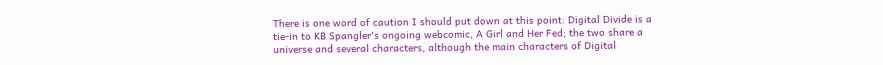There is one word of caution I should put down at this point: Digital Divide is a tie-in to KB Spangler's ongoing webcomic, A Girl and Her Fed; the two share a universe and several characters, although the main characters of Digital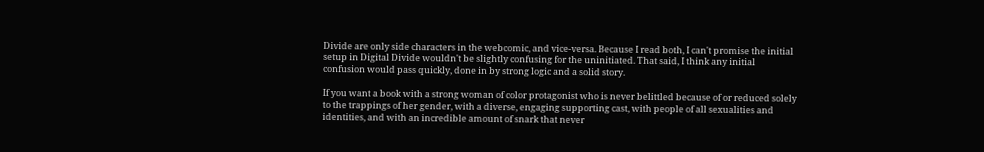Divide are only side characters in the webcomic, and vice-versa. Because I read both, I can't promise the initial setup in Digital Divide wouldn't be slightly confusing for the uninitiated. That said, I think any initial confusion would pass quickly, done in by strong logic and a solid story.

If you want a book with a strong woman of color protagonist who is never belittled because of or reduced solely to the trappings of her gender, with a diverse, engaging supporting cast, with people of all sexualities and identities, and with an incredible amount of snark that never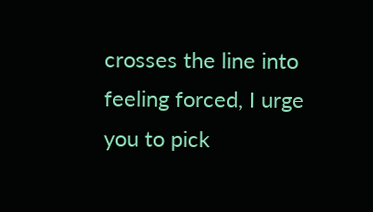crosses the line into feeling forced, I urge you to pick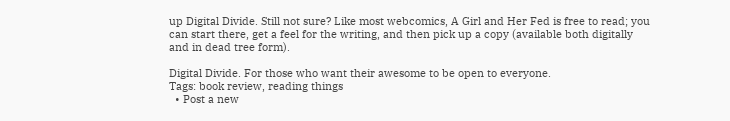up Digital Divide. Still not sure? Like most webcomics, A Girl and Her Fed is free to read; you can start there, get a feel for the writing, and then pick up a copy (available both digitally and in dead tree form).

Digital Divide. For those who want their awesome to be open to everyone.
Tags: book review, reading things
  • Post a new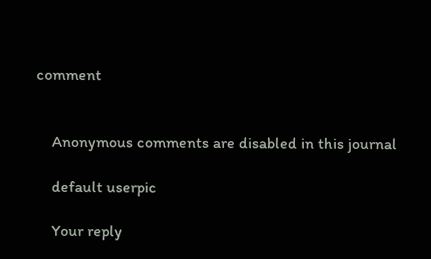comment


    Anonymous comments are disabled in this journal

    default userpic

    Your reply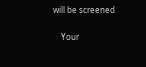will be screened

    Your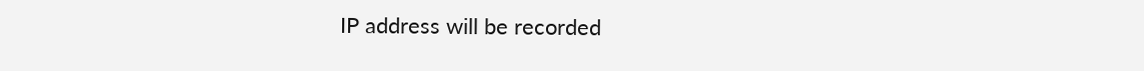IP address will be recorded